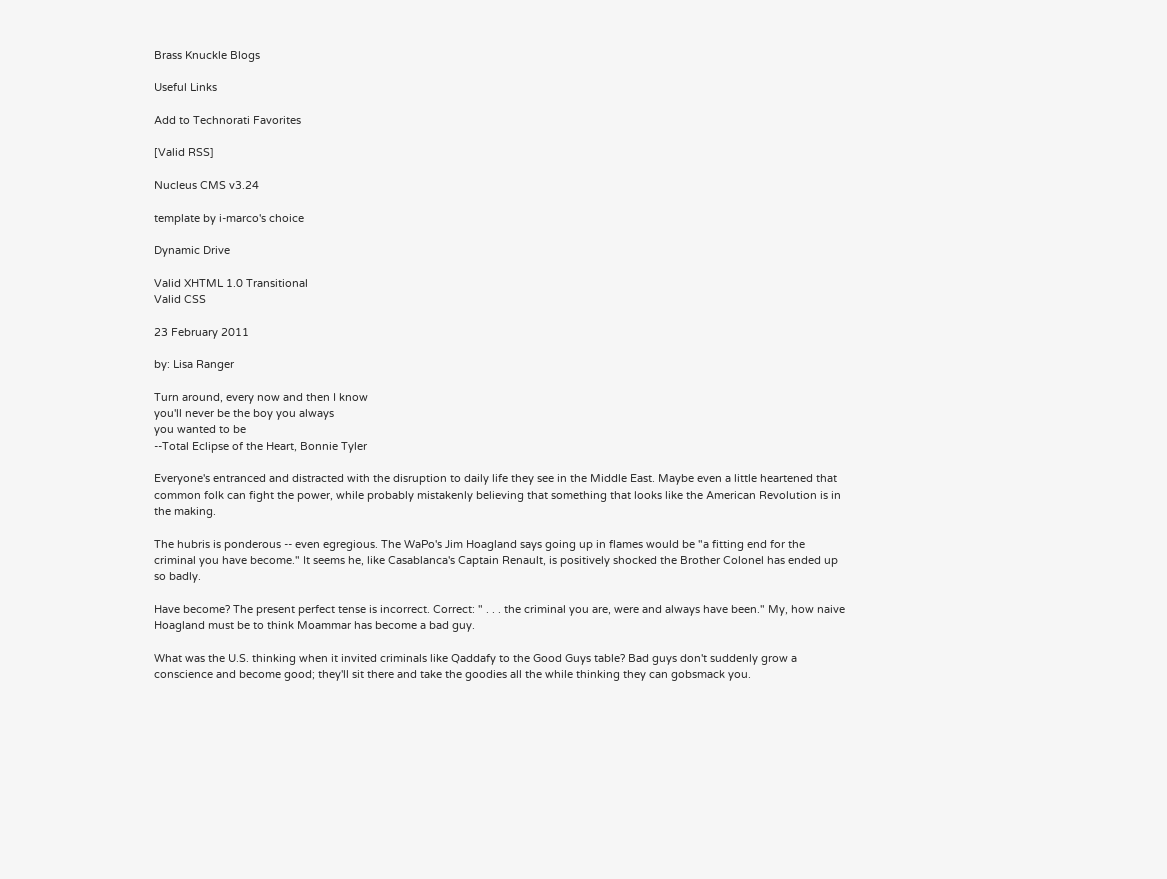Brass Knuckle Blogs

Useful Links

Add to Technorati Favorites

[Valid RSS]

Nucleus CMS v3.24

template by i-marco's choice

Dynamic Drive

Valid XHTML 1.0 Transitional
Valid CSS

23 February 2011

by: Lisa Ranger

Turn around, every now and then I know
you'll never be the boy you always
you wanted to be
--Total Eclipse of the Heart, Bonnie Tyler

Everyone's entranced and distracted with the disruption to daily life they see in the Middle East. Maybe even a little heartened that common folk can fight the power, while probably mistakenly believing that something that looks like the American Revolution is in the making.

The hubris is ponderous -- even egregious. The WaPo's Jim Hoagland says going up in flames would be "a fitting end for the criminal you have become." It seems he, like Casablanca's Captain Renault, is positively shocked the Brother Colonel has ended up so badly.

Have become? The present perfect tense is incorrect. Correct: " . . . the criminal you are, were and always have been." My, how naive Hoagland must be to think Moammar has become a bad guy.

What was the U.S. thinking when it invited criminals like Qaddafy to the Good Guys table? Bad guys don't suddenly grow a conscience and become good; they'll sit there and take the goodies all the while thinking they can gobsmack you.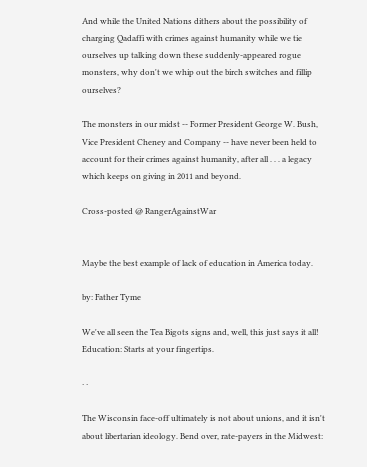And while the United Nations dithers about the possibility of charging Qadaffi with crimes against humanity while we tie ourselves up talking down these suddenly-appeared rogue monsters, why don't we whip out the birch switches and fillip ourselves?

The monsters in our midst -- Former President George W. Bush, Vice President Cheney and Company -- have never been held to account for their crimes against humanity, after all . . . a legacy which keeps on giving in 2011 and beyond.

Cross-posted @ RangerAgainstWar


Maybe the best example of lack of education in America today.

by: Father Tyme

We've all seen the Tea Bigots signs and, well, this just says it all!
Education: Starts at your fingertips.

· ·

The Wisconsin face-off ultimately is not about unions, and it isn't about libertarian ideology. Bend over, rate-payers in the Midwest: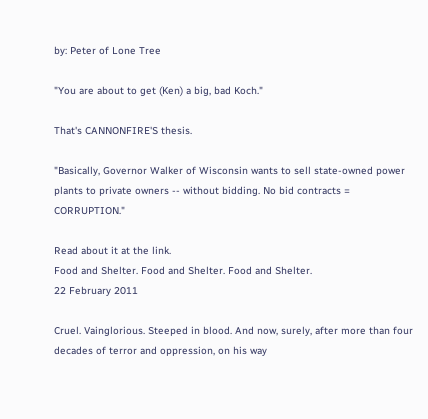by: Peter of Lone Tree

"You are about to get (Ken) a big, bad Koch."

That's CANNONFIRE'S thesis.

"Basically, Governor Walker of Wisconsin wants to sell state-owned power plants to private owners -- without bidding. No bid contracts = CORRUPTION."

Read about it at the link.
Food and Shelter. Food and Shelter. Food and Shelter.
22 February 2011

Cruel. Vainglorious. Steeped in blood. And now, surely, after more than four decades of terror and oppression, on his way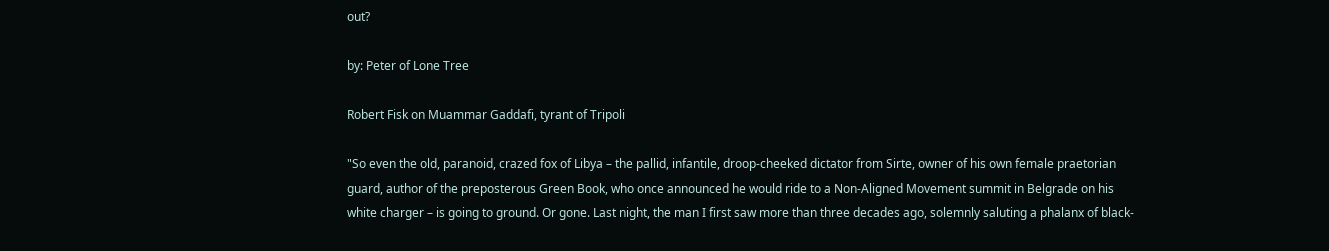out?

by: Peter of Lone Tree

Robert Fisk on Muammar Gaddafi, tyrant of Tripoli

"So even the old, paranoid, crazed fox of Libya – the pallid, infantile, droop-cheeked dictator from Sirte, owner of his own female praetorian guard, author of the preposterous Green Book, who once announced he would ride to a Non-Aligned Movement summit in Belgrade on his white charger – is going to ground. Or gone. Last night, the man I first saw more than three decades ago, solemnly saluting a phalanx of black-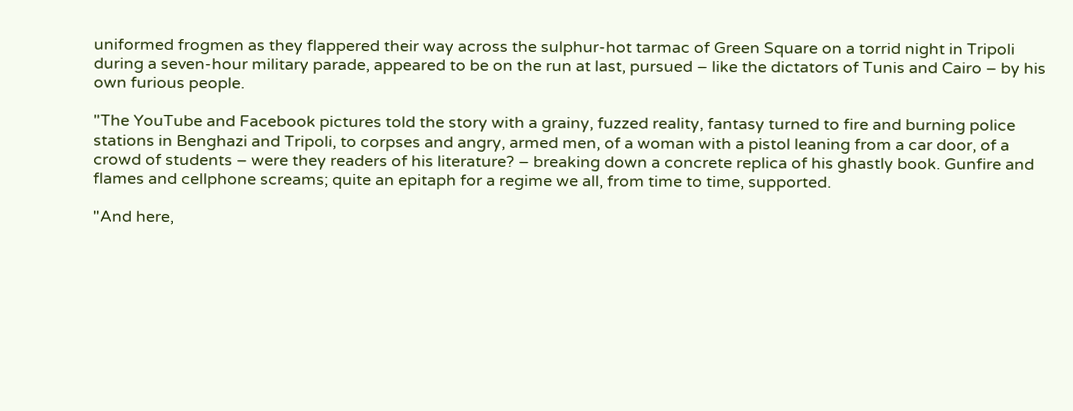uniformed frogmen as they flappered their way across the sulphur-hot tarmac of Green Square on a torrid night in Tripoli during a seven-hour military parade, appeared to be on the run at last, pursued – like the dictators of Tunis and Cairo – by his own furious people.

"The YouTube and Facebook pictures told the story with a grainy, fuzzed reality, fantasy turned to fire and burning police stations in Benghazi and Tripoli, to corpses and angry, armed men, of a woman with a pistol leaning from a car door, of a crowd of students – were they readers of his literature? – breaking down a concrete replica of his ghastly book. Gunfire and flames and cellphone screams; quite an epitaph for a regime we all, from time to time, supported.

"And here,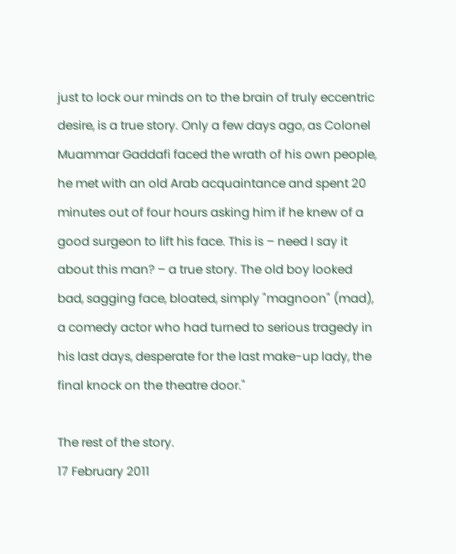just to lock our minds on to the brain of truly eccentric desire, is a true story. Only a few days ago, as Colonel Muammar Gaddafi faced the wrath of his own people, he met with an old Arab acquaintance and spent 20 minutes out of four hours asking him if he knew of a good surgeon to lift his face. This is – need I say it about this man? – a true story. The old boy looked bad, sagging face, bloated, simply "magnoon" (mad), a comedy actor who had turned to serious tragedy in his last days, desperate for the last make-up lady, the final knock on the theatre door."

The rest of the story.
17 February 2011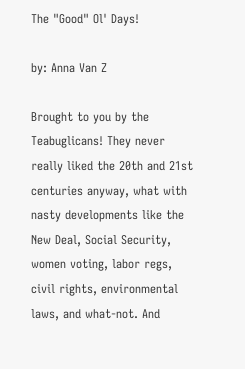The "Good" Ol' Days!

by: Anna Van Z

Brought to you by the Teabuglicans! They never really liked the 20th and 21st centuries anyway, what with nasty developments like the New Deal, Social Security, women voting, labor regs, civil rights, environmental laws, and what-not. And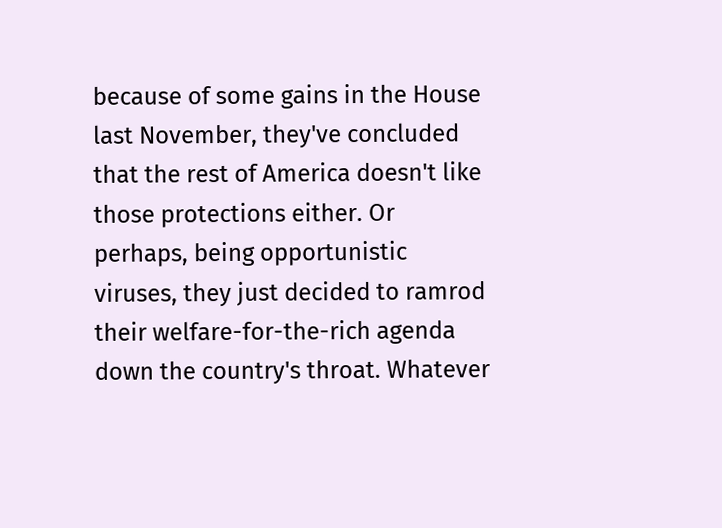because of some gains in the House last November, they've concluded that the rest of America doesn't like those protections either. Or perhaps, being opportunistic viruses, they just decided to ramrod their welfare-for-the-rich agenda down the country's throat. Whatever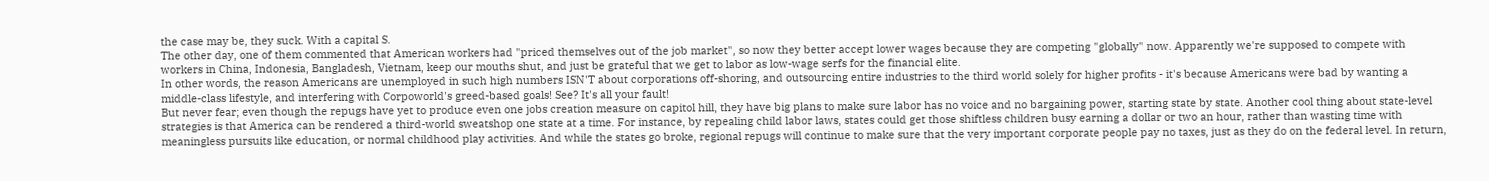the case may be, they suck. With a capital S.
The other day, one of them commented that American workers had "priced themselves out of the job market", so now they better accept lower wages because they are competing "globally" now. Apparently we're supposed to compete with workers in China, Indonesia, Bangladesh, Vietnam, keep our mouths shut, and just be grateful that we get to labor as low-wage serfs for the financial elite.
In other words, the reason Americans are unemployed in such high numbers ISN'T about corporations off-shoring, and outsourcing entire industries to the third world solely for higher profits - it's because Americans were bad by wanting a middle-class lifestyle, and interfering with Corpoworld's greed-based goals! See? It's all your fault!
But never fear; even though the repugs have yet to produce even one jobs creation measure on capitol hill, they have big plans to make sure labor has no voice and no bargaining power, starting state by state. Another cool thing about state-level strategies is that America can be rendered a third-world sweatshop one state at a time. For instance, by repealing child labor laws, states could get those shiftless children busy earning a dollar or two an hour, rather than wasting time with meaningless pursuits like education, or normal childhood play activities. And while the states go broke, regional repugs will continue to make sure that the very important corporate people pay no taxes, just as they do on the federal level. In return,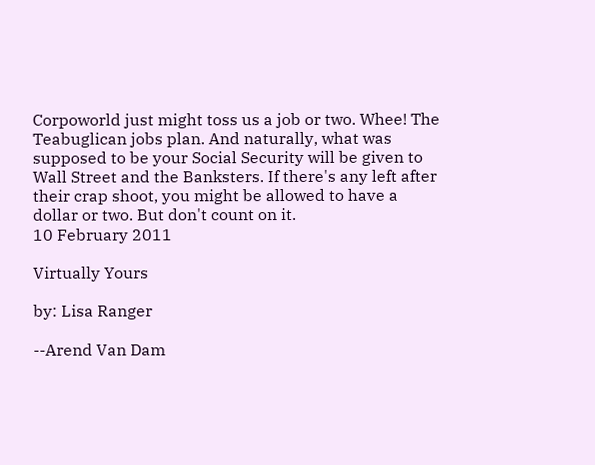Corpoworld just might toss us a job or two. Whee! The Teabuglican jobs plan. And naturally, what was supposed to be your Social Security will be given to Wall Street and the Banksters. If there's any left after their crap shoot, you might be allowed to have a dollar or two. But don't count on it.
10 February 2011

Virtually Yours

by: Lisa Ranger

--Arend Van Dam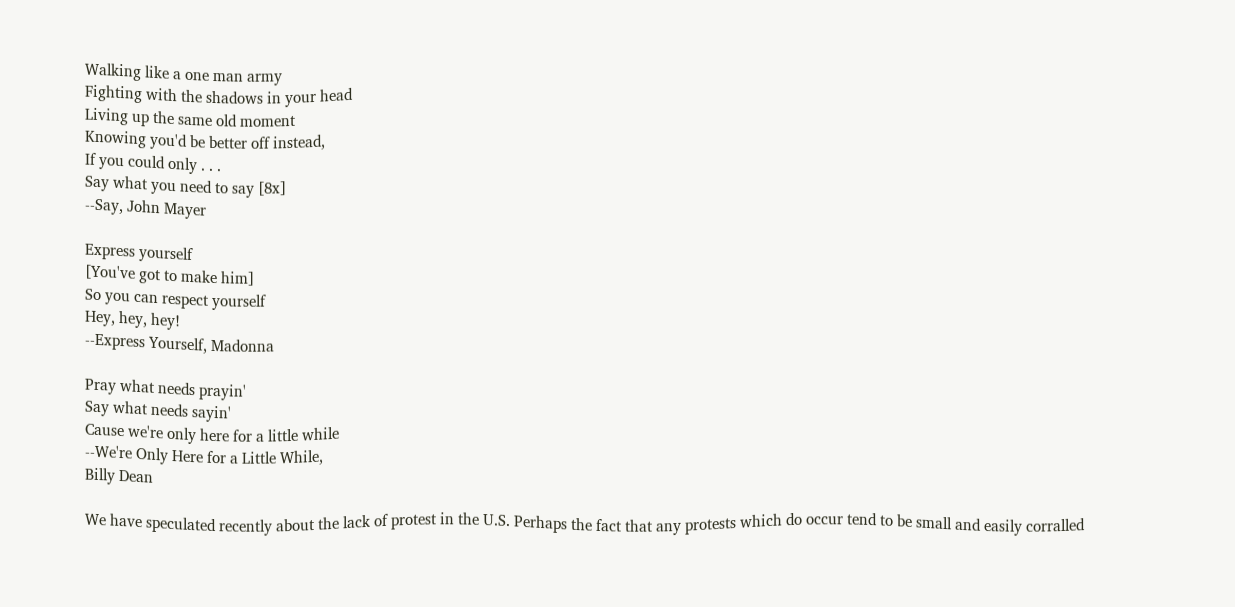Walking like a one man army
Fighting with the shadows in your head
Living up the same old moment
Knowing you'd be better off instead,
If you could only . . .
Say what you need to say [8x]
--Say, John Mayer

Express yourself
[You've got to make him]
So you can respect yourself
Hey, hey, hey!
--Express Yourself, Madonna

Pray what needs prayin'
Say what needs sayin'
Cause we're only here for a little while
--We're Only Here for a Little While,
Billy Dean

We have speculated recently about the lack of protest in the U.S. Perhaps the fact that any protests which do occur tend to be small and easily corralled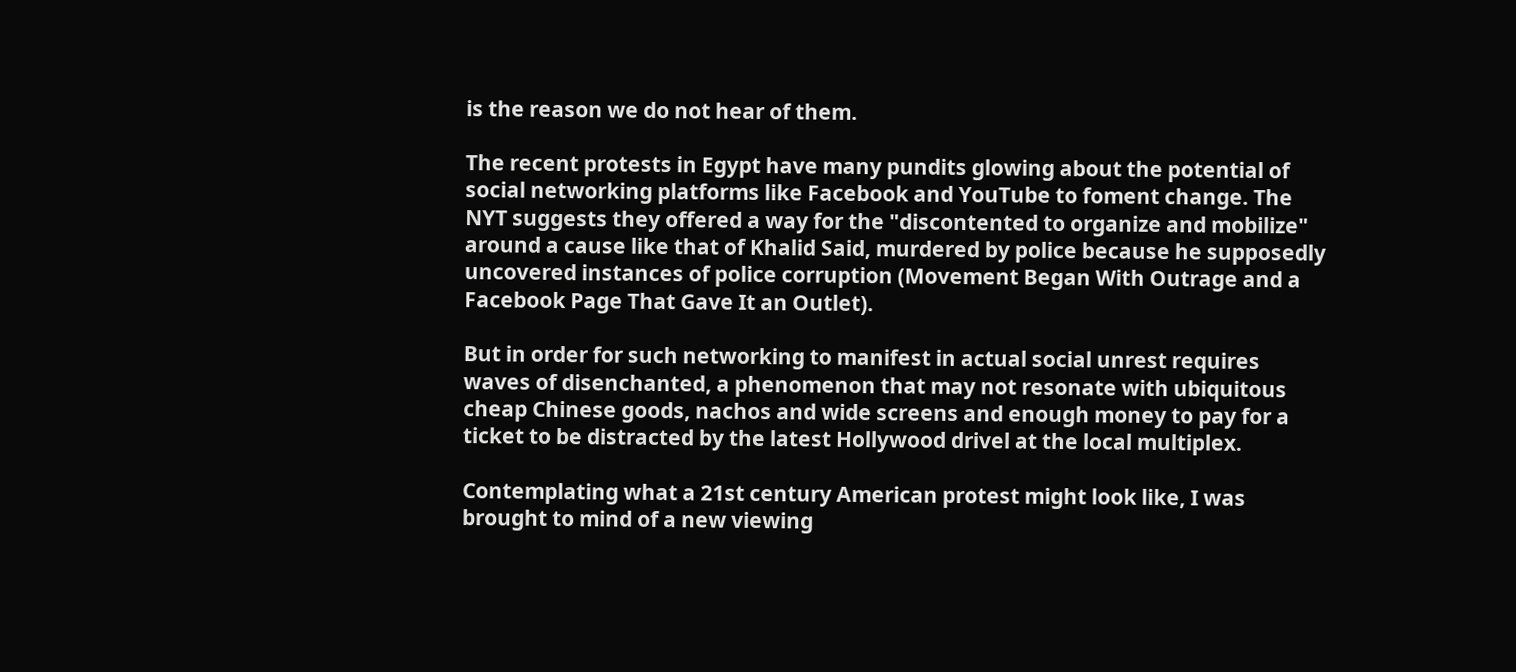is the reason we do not hear of them.

The recent protests in Egypt have many pundits glowing about the potential of social networking platforms like Facebook and YouTube to foment change. The NYT suggests they offered a way for the "discontented to organize and mobilize" around a cause like that of Khalid Said, murdered by police because he supposedly uncovered instances of police corruption (Movement Began With Outrage and a Facebook Page That Gave It an Outlet).

But in order for such networking to manifest in actual social unrest requires waves of disenchanted, a phenomenon that may not resonate with ubiquitous cheap Chinese goods, nachos and wide screens and enough money to pay for a ticket to be distracted by the latest Hollywood drivel at the local multiplex.

Contemplating what a 21st century American protest might look like, I was brought to mind of a new viewing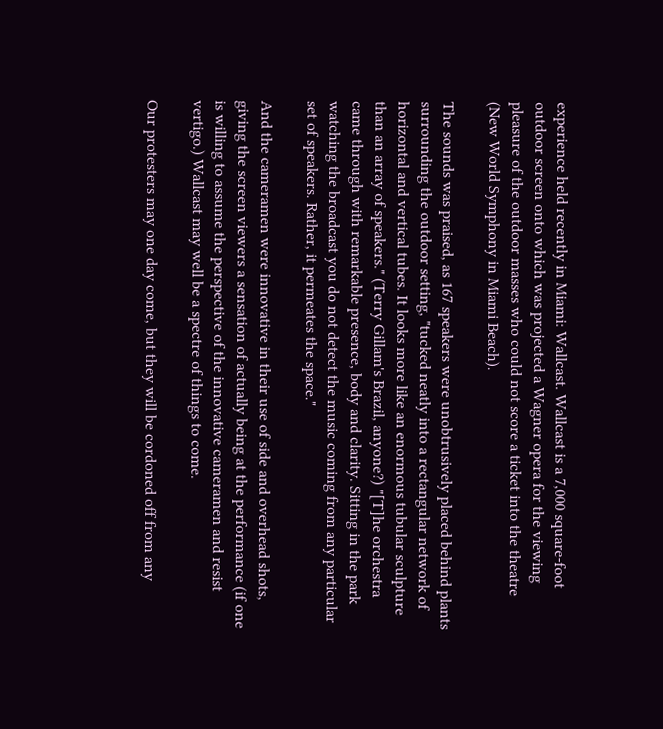experience held recently in Miami: Wallcast. Wallcast is a 7,000 square-foot outdoor screen onto which was projected a Wagner opera for the viewing pleasure of the outdoor masses who could not score a ticket into the theatre (New World Symphony in Miami Beach).

The sounds was praised, as 167 speakers were unobtrusively placed behind plants surrounding the outdoor setting, "tucked neatly into a rectangular network of horizontal and vertical tubes. It looks more like an enormous tubular sculpture than an array of speakers." (Terry Gillam's Brazil, anyone?) "[T]he orchestra came through with remarkable presence, body and clarity. Sitting in the park watching the broadcast you do not detect the music coming from any particular set of speakers. Rather, it permeates the space."

And the cameramen were innovative in their use of side and overhead shots, giving the screen viewers a sensation of actually being at the performance (if one is willing to assume the perspective of the innovative cameramen and resist vertigo.) Wallcast may well be a spectre of things to come.

Our protesters may one day come, but they will be cordoned off from any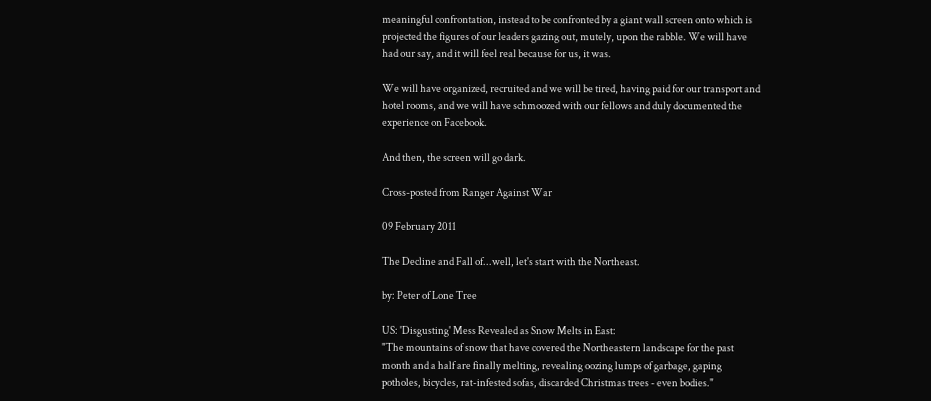meaningful confrontation, instead to be confronted by a giant wall screen onto which is projected the figures of our leaders gazing out, mutely, upon the rabble. We will have had our say, and it will feel real because for us, it was.

We will have organized, recruited and we will be tired, having paid for our transport and hotel rooms, and we will have schmoozed with our fellows and duly documented the experience on Facebook.

And then, the screen will go dark.

Cross-posted from Ranger Against War

09 February 2011

The Decline and Fall of...well, let's start with the Northeast.

by: Peter of Lone Tree

US: 'Disgusting' Mess Revealed as Snow Melts in East:
"The mountains of snow that have covered the Northeastern landscape for the past month and a half are finally melting, revealing oozing lumps of garbage, gaping potholes, bicycles, rat-infested sofas, discarded Christmas trees - even bodies."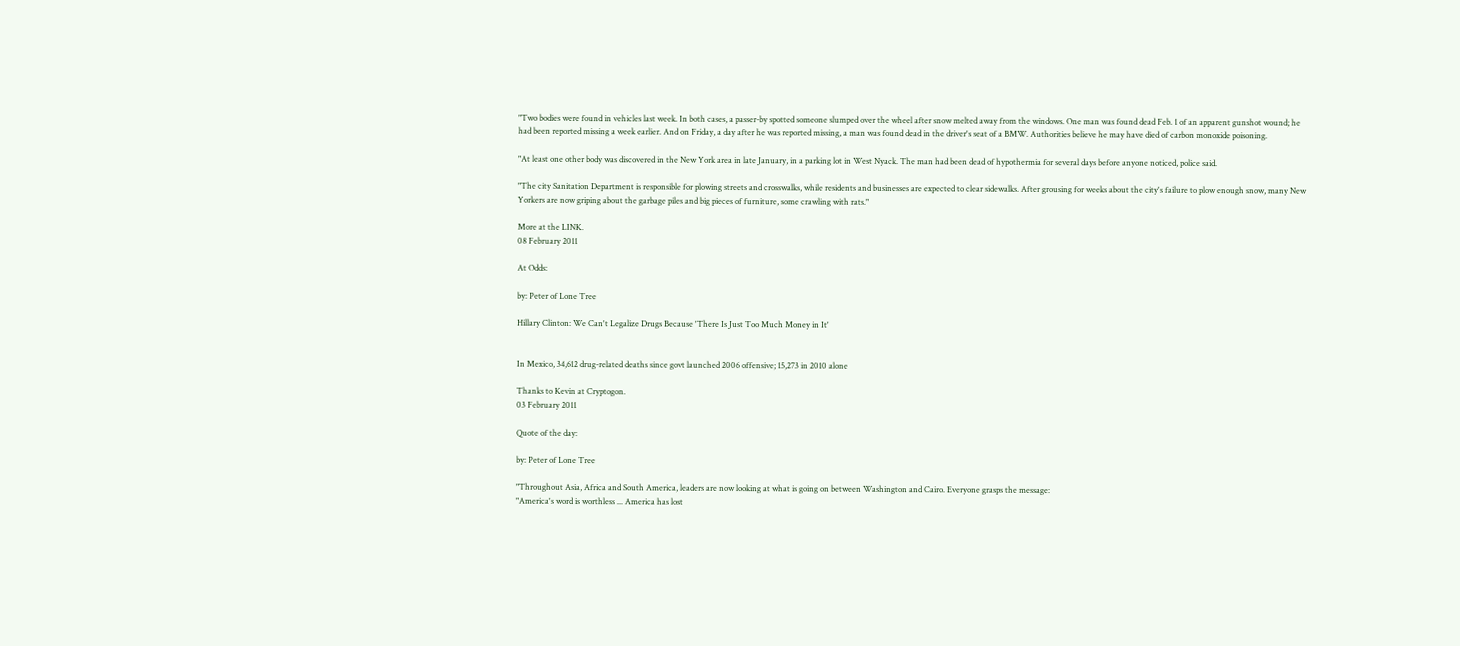"Two bodies were found in vehicles last week. In both cases, a passer-by spotted someone slumped over the wheel after snow melted away from the windows. One man was found dead Feb. 1 of an apparent gunshot wound; he had been reported missing a week earlier. And on Friday, a day after he was reported missing, a man was found dead in the driver's seat of a BMW. Authorities believe he may have died of carbon monoxide poisoning.

"At least one other body was discovered in the New York area in late January, in a parking lot in West Nyack. The man had been dead of hypothermia for several days before anyone noticed, police said.

"The city Sanitation Department is responsible for plowing streets and crosswalks, while residents and businesses are expected to clear sidewalks. After grousing for weeks about the city's failure to plow enough snow, many New Yorkers are now griping about the garbage piles and big pieces of furniture, some crawling with rats."

More at the LINK.
08 February 2011

At Odds:

by: Peter of Lone Tree

Hillary Clinton: We Can't Legalize Drugs Because 'There Is Just Too Much Money in It'


In Mexico, 34,612 drug-related deaths since govt launched 2006 offensive; 15,273 in 2010 alone

Thanks to Kevin at Cryptogon.
03 February 2011

Quote of the day:

by: Peter of Lone Tree

"Throughout Asia, Africa and South America, leaders are now looking at what is going on between Washington and Cairo. Everyone grasps the message:
"America's word is worthless ... America has lost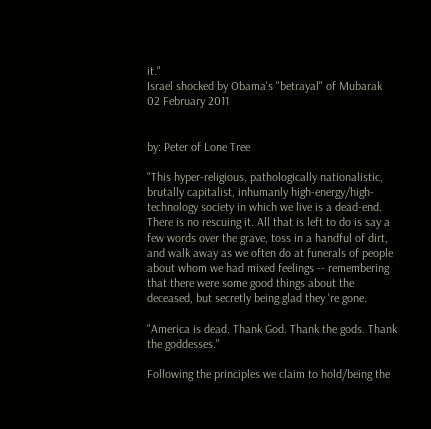it."
Israel shocked by Obama's "betrayal" of Mubarak
02 February 2011


by: Peter of Lone Tree

"This hyper-religious, pathologically nationalistic, brutally capitalist, inhumanly high-energy/high-technology society in which we live is a dead-end. There is no rescuing it. All that is left to do is say a few words over the grave, toss in a handful of dirt, and walk away as we often do at funerals of people about whom we had mixed feelings -- remembering that there were some good things about the deceased, but secretly being glad they 're gone.

"America is dead. Thank God. Thank the gods. Thank the goddesses."

Following the principles we claim to hold/being the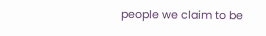people we claim to be